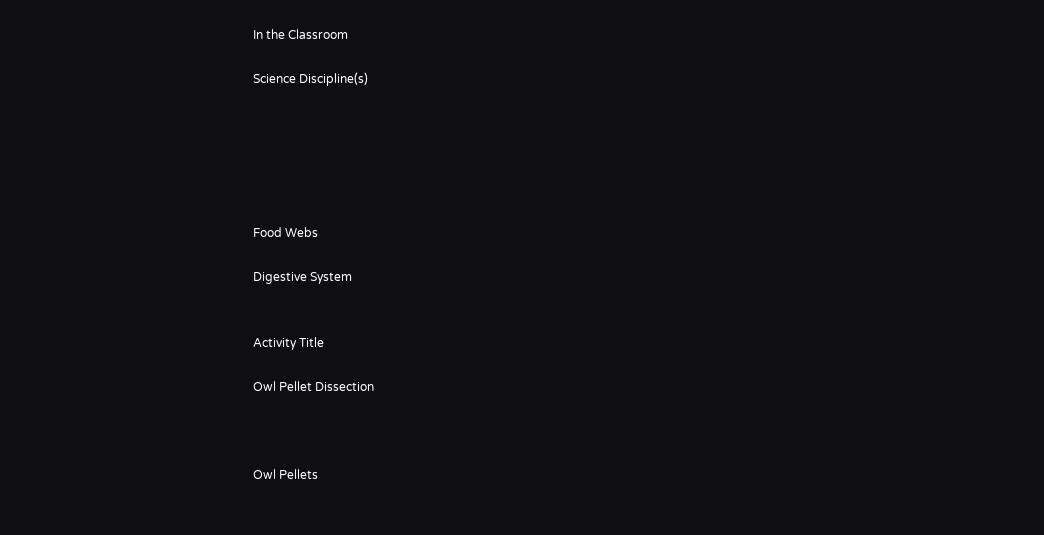In the Classroom

Science Discipline(s)






Food Webs

Digestive System


Activity Title

Owl Pellet Dissection



Owl Pellets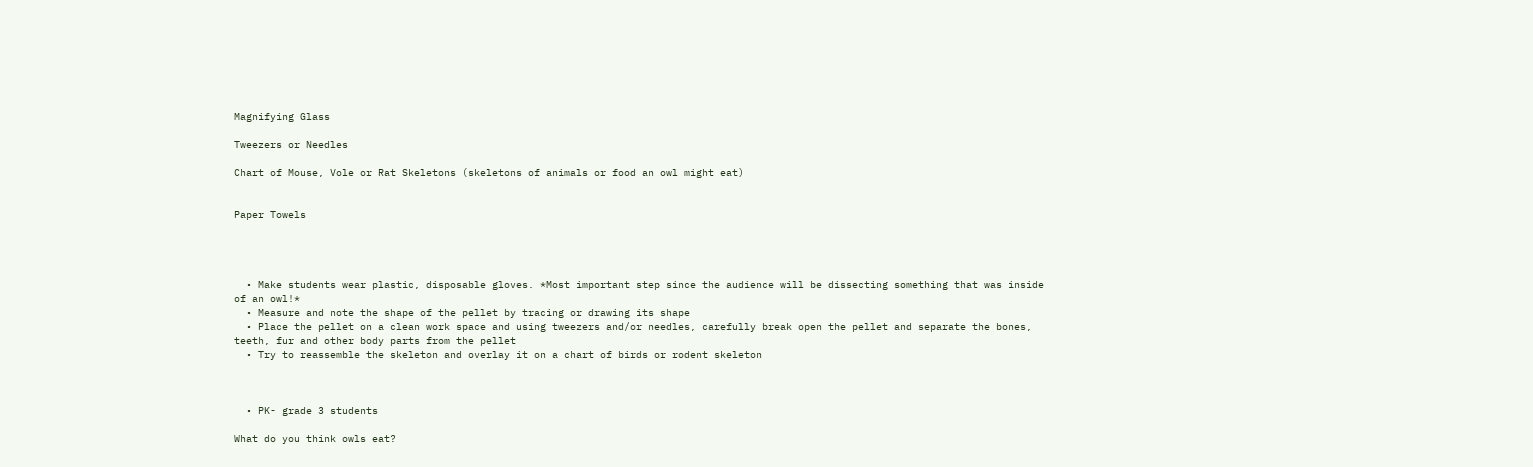Magnifying Glass

Tweezers or Needles

Chart of Mouse, Vole or Rat Skeletons (skeletons of animals or food an owl might eat)


Paper Towels




  • Make students wear plastic, disposable gloves. *Most important step since the audience will be dissecting something that was inside of an owl!*
  • Measure and note the shape of the pellet by tracing or drawing its shape
  • Place the pellet on a clean work space and using tweezers and/or needles, carefully break open the pellet and separate the bones, teeth, fur and other body parts from the pellet
  • Try to reassemble the skeleton and overlay it on a chart of birds or rodent skeleton



  • PK- grade 3 students

What do you think owls eat?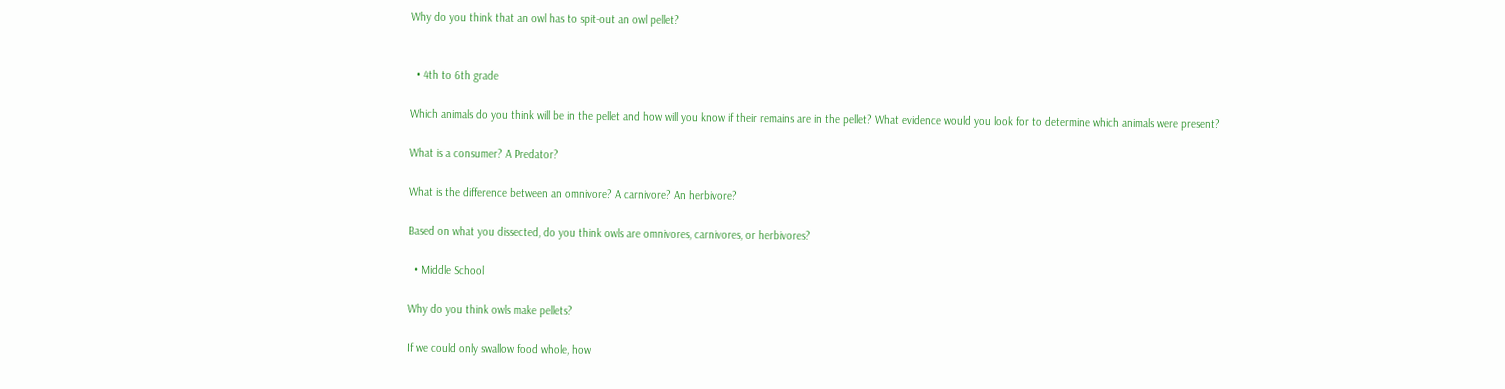Why do you think that an owl has to spit-out an owl pellet?


  • 4th to 6th grade

Which animals do you think will be in the pellet and how will you know if their remains are in the pellet? What evidence would you look for to determine which animals were present?

What is a consumer? A Predator?

What is the difference between an omnivore? A carnivore? An herbivore?

Based on what you dissected, do you think owls are omnivores, carnivores, or herbivores?

  • Middle School

Why do you think owls make pellets?

If we could only swallow food whole, how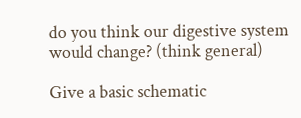do you think our digestive system would change? (think general)

Give a basic schematic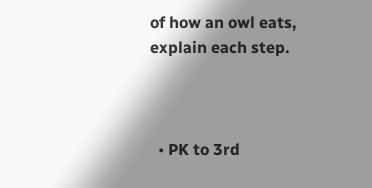of how an owl eats, explain each step.



  • PK to 3rd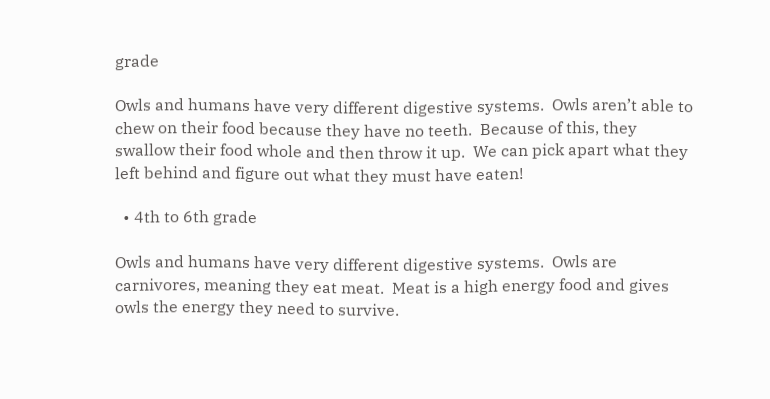grade

Owls and humans have very different digestive systems.  Owls aren’t able to chew on their food because they have no teeth.  Because of this, they swallow their food whole and then throw it up.  We can pick apart what they left behind and figure out what they must have eaten!

  • 4th to 6th grade

Owls and humans have very different digestive systems.  Owls are carnivores, meaning they eat meat.  Meat is a high energy food and gives owls the energy they need to survive.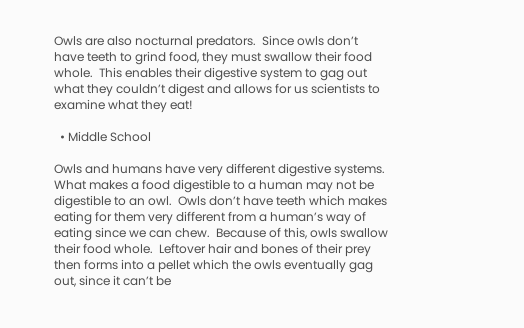Owls are also nocturnal predators.  Since owls don’t have teeth to grind food, they must swallow their food whole.  This enables their digestive system to gag out what they couldn’t digest and allows for us scientists to examine what they eat!

  • Middle School

Owls and humans have very different digestive systems.  What makes a food digestible to a human may not be digestible to an owl.  Owls don’t have teeth which makes eating for them very different from a human’s way of eating since we can chew.  Because of this, owls swallow their food whole.  Leftover hair and bones of their prey then forms into a pellet which the owls eventually gag out, since it can’t be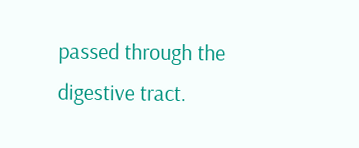passed through the digestive tract.